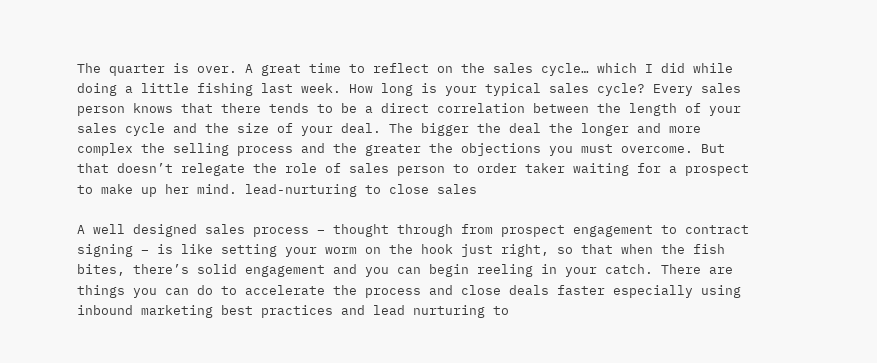The quarter is over. A great time to reflect on the sales cycle… which I did while doing a little fishing last week. How long is your typical sales cycle? Every sales person knows that there tends to be a direct correlation between the length of your sales cycle and the size of your deal. The bigger the deal the longer and more complex the selling process and the greater the objections you must overcome. But that doesn’t relegate the role of sales person to order taker waiting for a prospect to make up her mind. lead-nurturing to close sales

A well designed sales process – thought through from prospect engagement to contract signing – is like setting your worm on the hook just right, so that when the fish bites, there’s solid engagement and you can begin reeling in your catch. There are things you can do to accelerate the process and close deals faster especially using inbound marketing best practices and lead nurturing to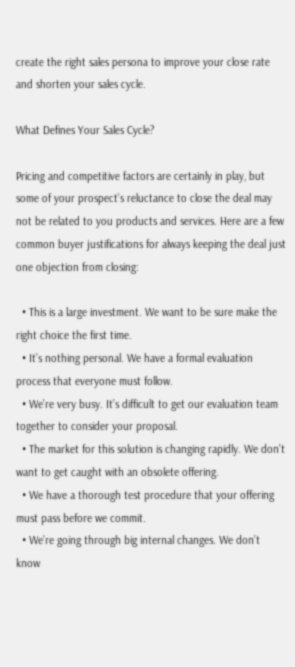create the right sales persona to improve your close rate and shorten your sales cycle.

What Defines Your Sales Cycle?

Pricing and competitive factors are certainly in play, but some of your prospect’s reluctance to close the deal may not be related to you products and services. Here are a few common buyer justifications for always keeping the deal just one objection from closing:

  • This is a large investment. We want to be sure make the right choice the first time.
  • It’s nothing personal. We have a formal evaluation process that everyone must follow.
  • We’re very busy. It’s difficult to get our evaluation team together to consider your proposal.
  • The market for this solution is changing rapidly. We don’t want to get caught with an obsolete offering.
  • We have a thorough test procedure that your offering must pass before we commit.
  • We’re going through big internal changes. We don’t know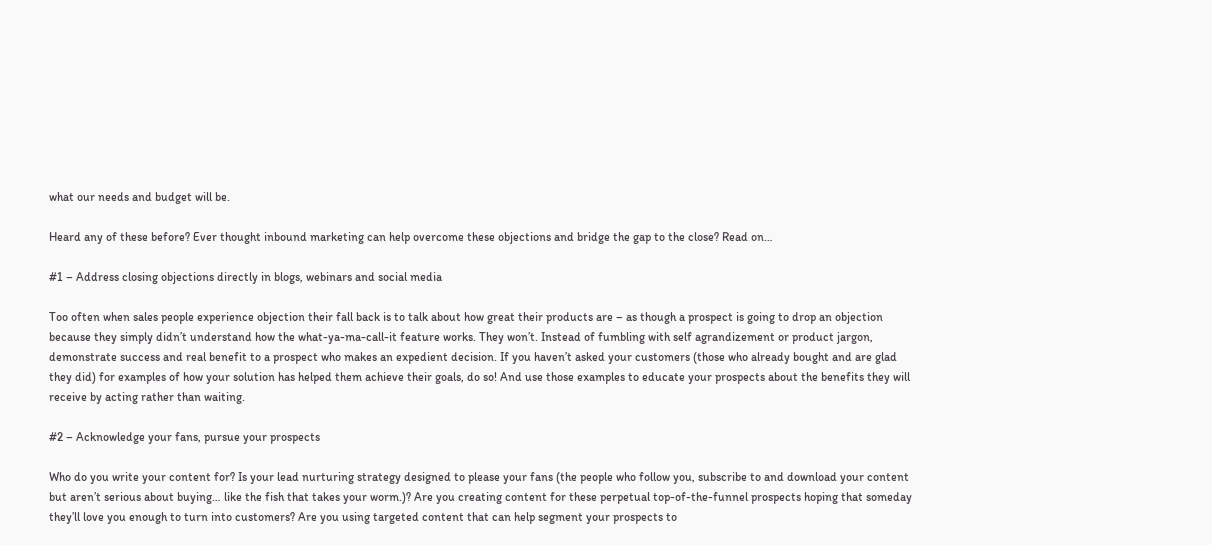what our needs and budget will be.

Heard any of these before? Ever thought inbound marketing can help overcome these objections and bridge the gap to the close? Read on…

#1 – Address closing objections directly in blogs, webinars and social media

Too often when sales people experience objection their fall back is to talk about how great their products are – as though a prospect is going to drop an objection because they simply didn’t understand how the what-ya-ma-call-it feature works. They won’t. Instead of fumbling with self agrandizement or product jargon, demonstrate success and real benefit to a prospect who makes an expedient decision. If you haven’t asked your customers (those who already bought and are glad they did) for examples of how your solution has helped them achieve their goals, do so! And use those examples to educate your prospects about the benefits they will receive by acting rather than waiting.

#2 – Acknowledge your fans, pursue your prospects

Who do you write your content for? Is your lead nurturing strategy designed to please your fans (the people who follow you, subscribe to and download your content but aren’t serious about buying… like the fish that takes your worm.)? Are you creating content for these perpetual top-of-the-funnel prospects hoping that someday they’ll love you enough to turn into customers? Are you using targeted content that can help segment your prospects to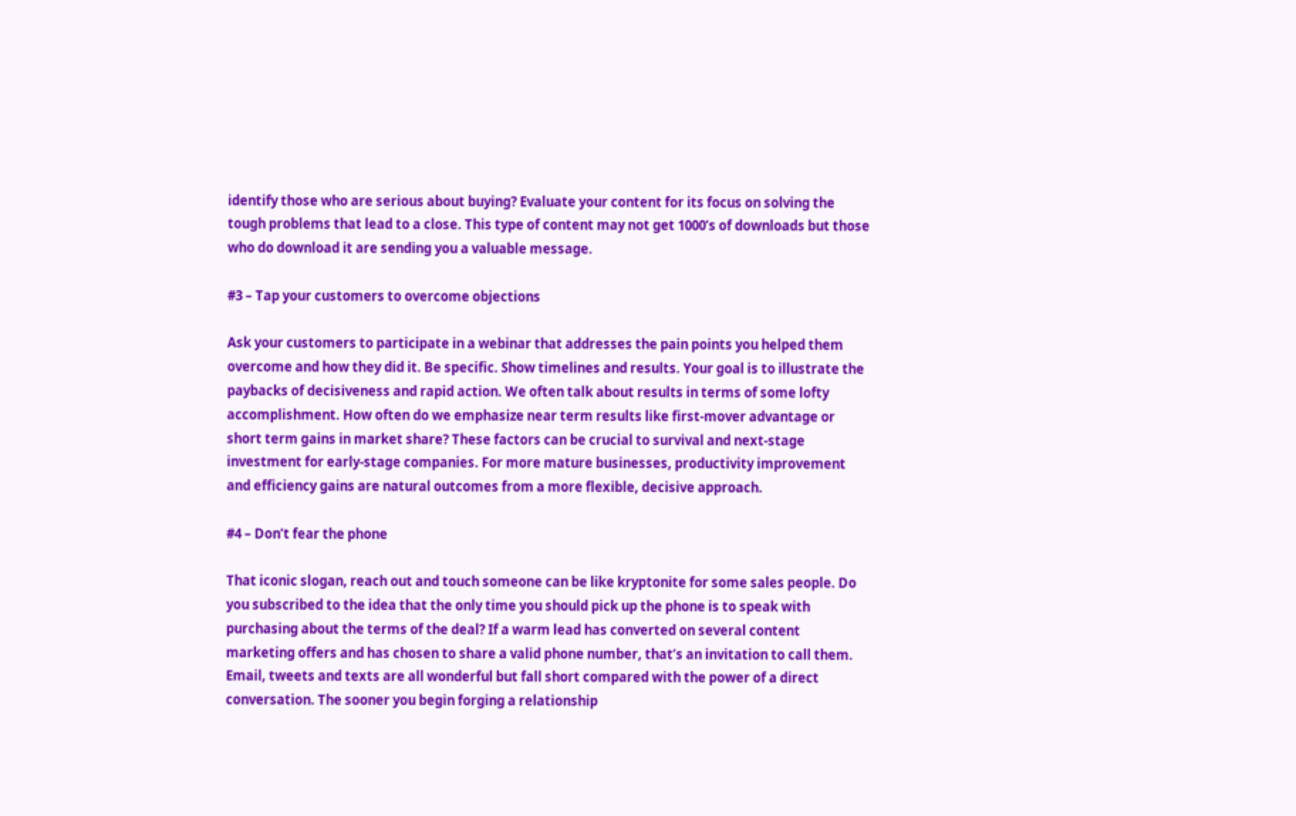identify those who are serious about buying? Evaluate your content for its focus on solving the tough problems that lead to a close. This type of content may not get 1000’s of downloads but those who do download it are sending you a valuable message.

#3 – Tap your customers to overcome objections

Ask your customers to participate in a webinar that addresses the pain points you helped them overcome and how they did it. Be specific. Show timelines and results. Your goal is to illustrate the paybacks of decisiveness and rapid action. We often talk about results in terms of some lofty accomplishment. How often do we emphasize near term results like first-mover advantage or short term gains in market share? These factors can be crucial to survival and next-stage investment for early-stage companies. For more mature businesses, productivity improvement and efficiency gains are natural outcomes from a more flexible, decisive approach.

#4 – Don’t fear the phone

That iconic slogan, reach out and touch someone can be like kryptonite for some sales people. Do you subscribed to the idea that the only time you should pick up the phone is to speak with purchasing about the terms of the deal? If a warm lead has converted on several content marketing offers and has chosen to share a valid phone number, that’s an invitation to call them. Email, tweets and texts are all wonderful but fall short compared with the power of a direct conversation. The sooner you begin forging a relationship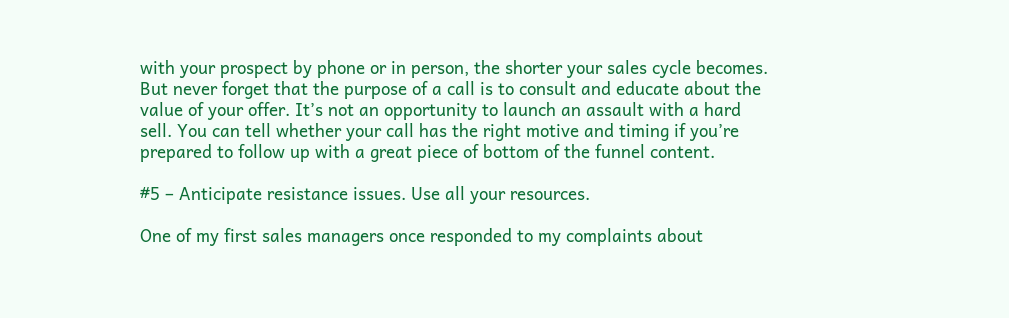with your prospect by phone or in person, the shorter your sales cycle becomes. But never forget that the purpose of a call is to consult and educate about the value of your offer. It’s not an opportunity to launch an assault with a hard sell. You can tell whether your call has the right motive and timing if you’re prepared to follow up with a great piece of bottom of the funnel content.

#5 – Anticipate resistance issues. Use all your resources.

One of my first sales managers once responded to my complaints about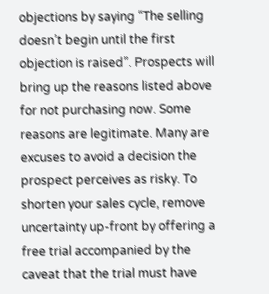objections by saying “The selling doesn’t begin until the first objection is raised”. Prospects will bring up the reasons listed above for not purchasing now. Some reasons are legitimate. Many are excuses to avoid a decision the prospect perceives as risky. To shorten your sales cycle, remove uncertainty up-front by offering a free trial accompanied by the caveat that the trial must have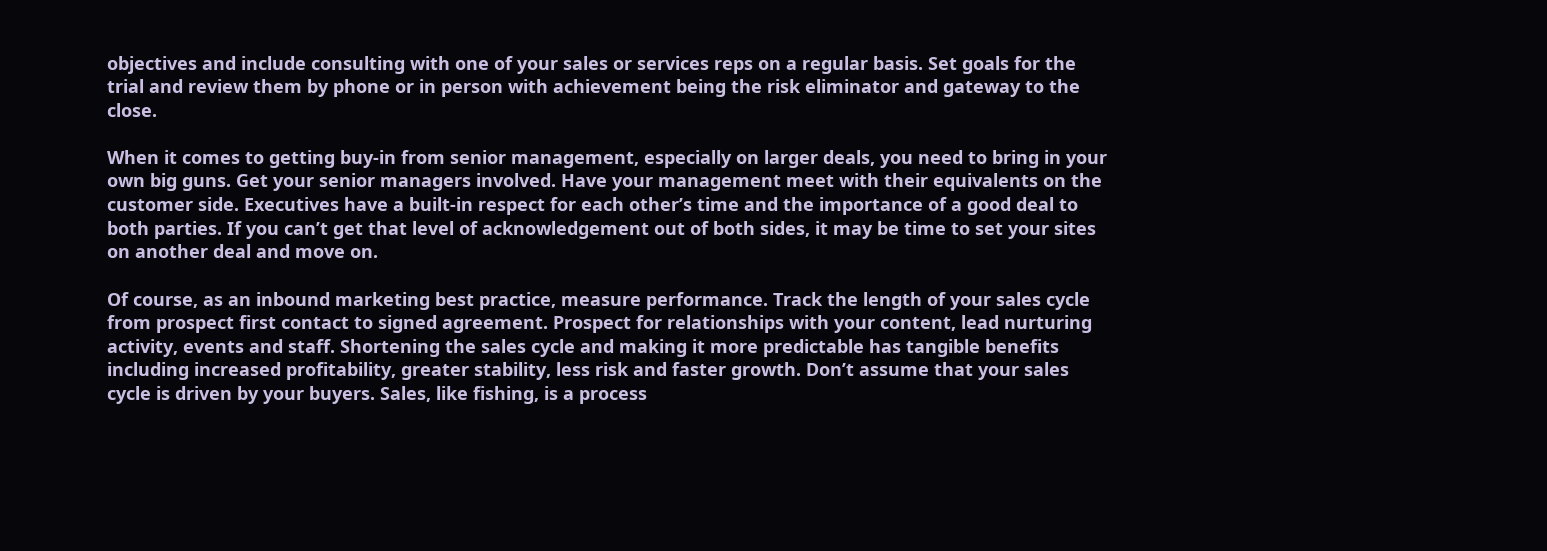objectives and include consulting with one of your sales or services reps on a regular basis. Set goals for the trial and review them by phone or in person with achievement being the risk eliminator and gateway to the close.

When it comes to getting buy-in from senior management, especially on larger deals, you need to bring in your own big guns. Get your senior managers involved. Have your management meet with their equivalents on the customer side. Executives have a built-in respect for each other’s time and the importance of a good deal to both parties. If you can’t get that level of acknowledgement out of both sides, it may be time to set your sites on another deal and move on.

Of course, as an inbound marketing best practice, measure performance. Track the length of your sales cycle from prospect first contact to signed agreement. Prospect for relationships with your content, lead nurturing activity, events and staff. Shortening the sales cycle and making it more predictable has tangible benefits including increased profitability, greater stability, less risk and faster growth. Don’t assume that your sales cycle is driven by your buyers. Sales, like fishing, is a process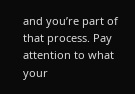and you’re part of that process. Pay attention to what your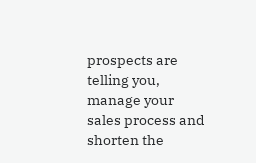prospects are telling you, manage your sales process and shorten the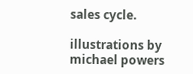sales cycle.

illustrations by michael powers